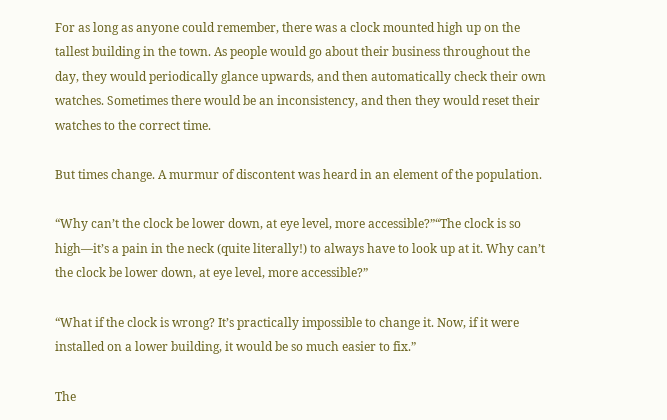For as long as anyone could remember, there was a clock mounted high up on the tallest building in the town. As people would go about their business throughout the day, they would periodically glance upwards, and then automatically check their own watches. Sometimes there would be an inconsistency, and then they would reset their watches to the correct time.

But times change. A murmur of discontent was heard in an element of the population.

“Why can’t the clock be lower down, at eye level, more accessible?”“The clock is so high—it’s a pain in the neck (quite literally!) to always have to look up at it. Why can’t the clock be lower down, at eye level, more accessible?”

“What if the clock is wrong? It’s practically impossible to change it. Now, if it were installed on a lower building, it would be so much easier to fix.”

The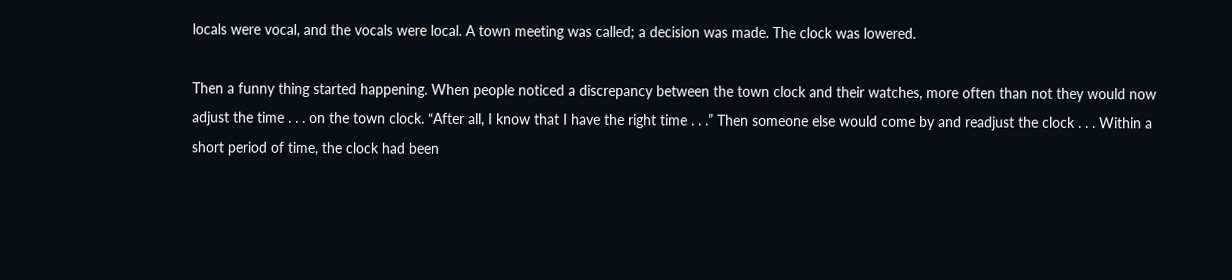locals were vocal, and the vocals were local. A town meeting was called; a decision was made. The clock was lowered.

Then a funny thing started happening. When people noticed a discrepancy between the town clock and their watches, more often than not they would now adjust the time . . . on the town clock. “After all, I know that I have the right time . . .” Then someone else would come by and readjust the clock . . . Within a short period of time, the clock had been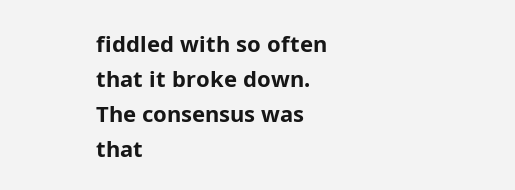fiddled with so often that it broke down. The consensus was that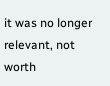it was no longer relevant, not worth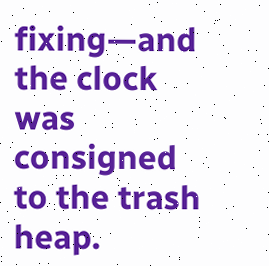fixing—and the clock was consigned to the trash heap.